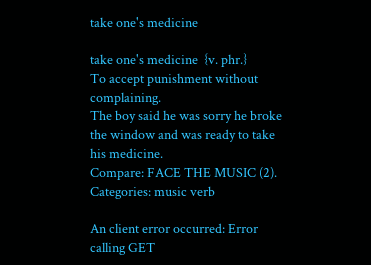take one's medicine

take one's medicine  {v. phr.}
To accept punishment without complaining.
The boy said he was sorry he broke the window and was ready to take his medicine.
Compare: FACE THE MUSIC (2).
Categories: music verb

An client error occurred: Error calling GET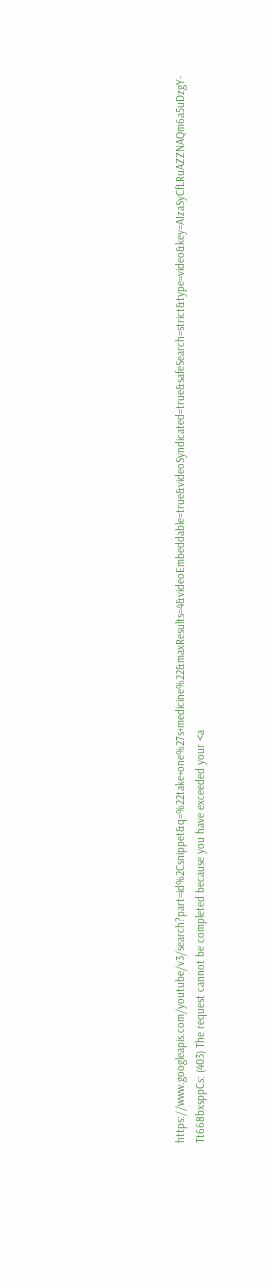https://www.googleapis.com/youtube/v3/search?part=id%2Csnippet&q=%22take+one%27s+medicine%22&maxResults=4&videoEmbeddable=true&videoSyndicated=true&safeSearch=strict&type=video&key=AIzaSyCfLRuAZZNAQm6a5uDzgY-Tt668bxsppCs: (403) The request cannot be completed because you have exceeded your <a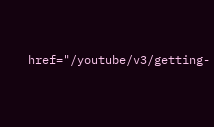href="/youtube/v3/getting-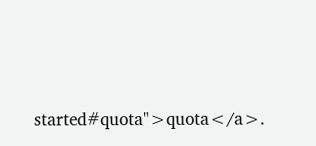started#quota">quota</a>.